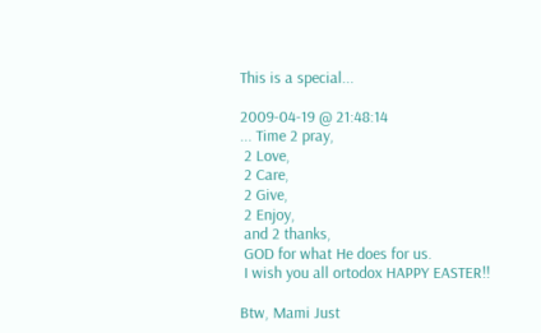This is a special...

2009-04-19 @ 21:48:14
... Time 2 pray,
 2 Love,
 2 Care,
 2 Give,
 2 Enjoy,
 and 2 thanks,
 GOD for what He does for us.
 I wish you all ortodox HAPPY EASTER!!

Btw, Mami Just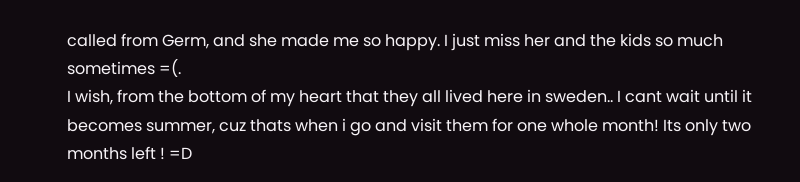called from Germ, and she made me so happy. I just miss her and the kids so much sometimes =(.
I wish, from the bottom of my heart that they all lived here in sweden.. I cant wait until it becomes summer, cuz thats when i go and visit them for one whole month! Its only two months left ! =D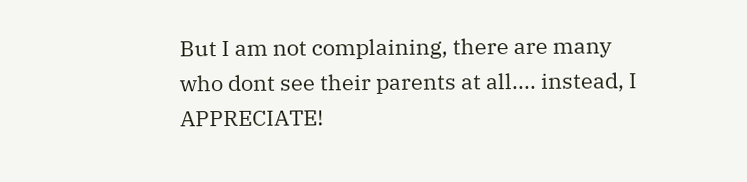But I am not complaining, there are many who dont see their parents at all.... instead, I APPRECIATE!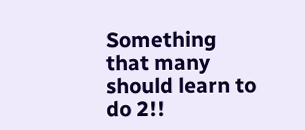Something that many should learn to do 2!!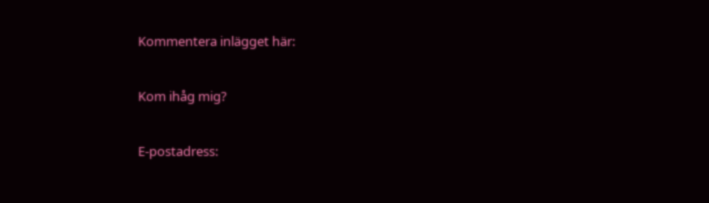Kommentera inlägget här:

Kom ihåg mig?

E-postadress: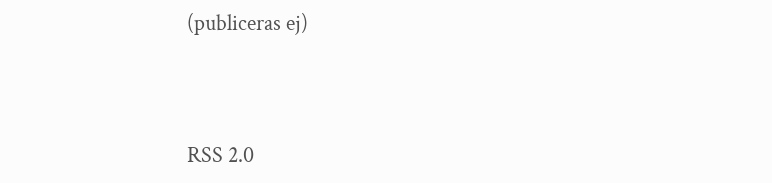(publiceras ej)



RSS 2.0